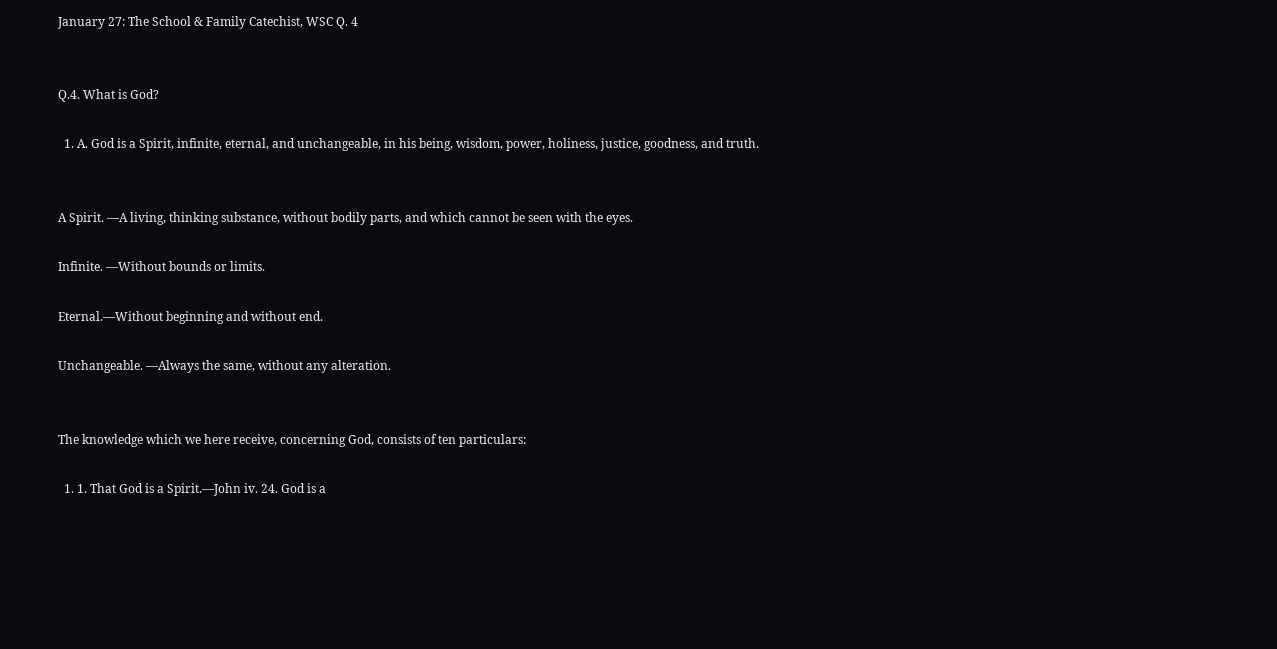January 27: The School & Family Catechist, WSC Q. 4


Q.4. What is God?

  1. A. God is a Spirit, infinite, eternal, and unchangeable, in his being, wisdom, power, holiness, justice, goodness, and truth.


A Spirit. —A living, thinking substance, without bodily parts, and which cannot be seen with the eyes.

Infinite. —Without bounds or limits.

Eternal.—Without beginning and without end.

Unchangeable. —Always the same, without any alteration.


The knowledge which we here receive, concerning God, consists of ten particulars:

  1. 1. That God is a Spirit.—John iv. 24. God is a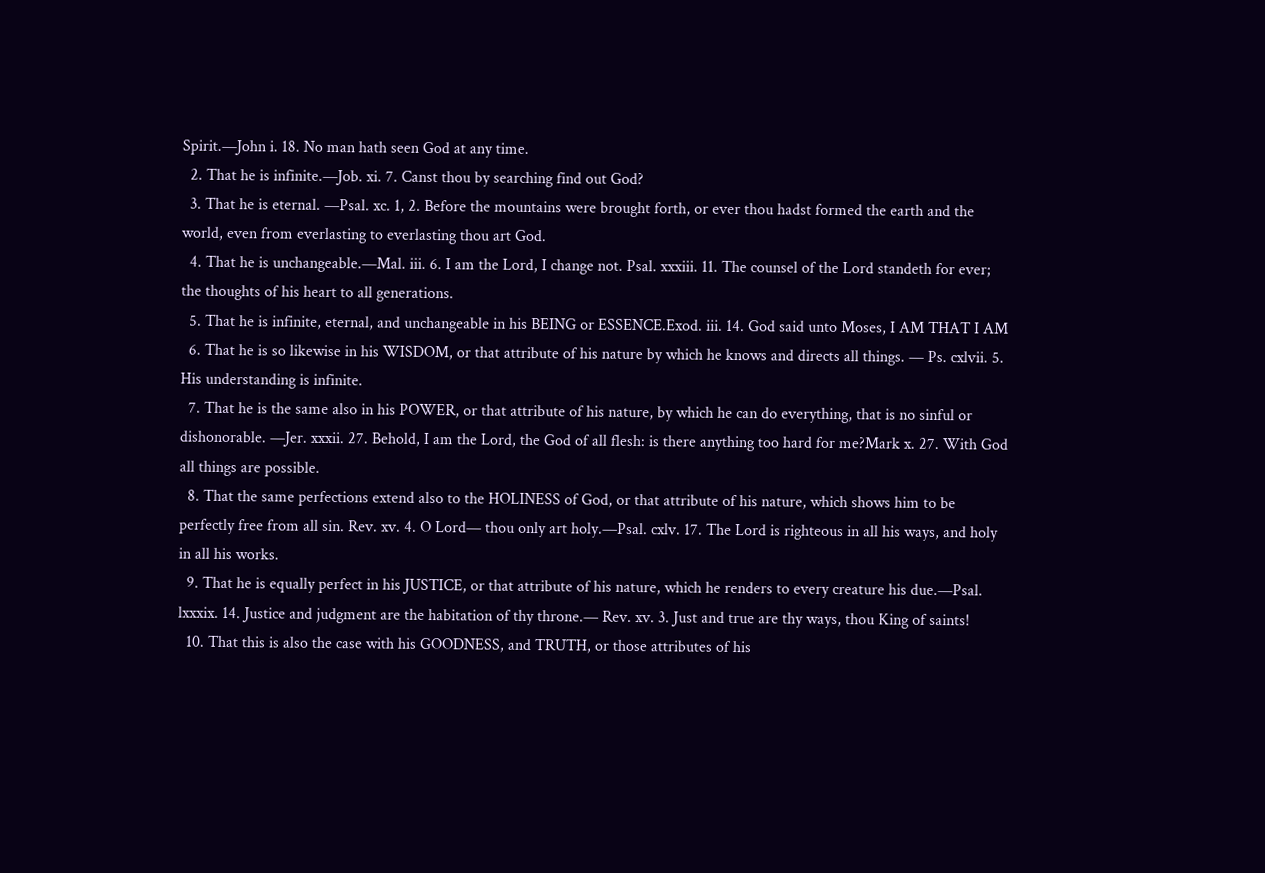Spirit.—John i. 18. No man hath seen God at any time.
  2. That he is infinite.—Job. xi. 7. Canst thou by searching find out God?
  3. That he is eternal. —Psal. xc. 1, 2. Before the mountains were brought forth, or ever thou hadst formed the earth and the world, even from everlasting to everlasting thou art God.
  4. That he is unchangeable.—Mal. iii. 6. I am the Lord, I change not. Psal. xxxiii. 11. The counsel of the Lord standeth for ever; the thoughts of his heart to all generations.
  5. That he is infinite, eternal, and unchangeable in his BEING or ESSENCE.Exod. iii. 14. God said unto Moses, I AM THAT I AM
  6. That he is so likewise in his WISDOM, or that attribute of his nature by which he knows and directs all things. — Ps. cxlvii. 5. His understanding is infinite.
  7. That he is the same also in his POWER, or that attribute of his nature, by which he can do everything, that is no sinful or dishonorable. —Jer. xxxii. 27. Behold, I am the Lord, the God of all flesh: is there anything too hard for me?Mark x. 27. With God all things are possible.
  8. That the same perfections extend also to the HOLINESS of God, or that attribute of his nature, which shows him to be perfectly free from all sin. Rev. xv. 4. O Lord— thou only art holy.—Psal. cxlv. 17. The Lord is righteous in all his ways, and holy in all his works.
  9. That he is equally perfect in his JUSTICE, or that attribute of his nature, which he renders to every creature his due.—Psal. lxxxix. 14. Justice and judgment are the habitation of thy throne.— Rev. xv. 3. Just and true are thy ways, thou King of saints!
  10. That this is also the case with his GOODNESS, and TRUTH, or those attributes of his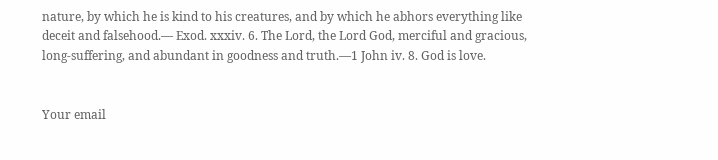nature, by which he is kind to his creatures, and by which he abhors everything like deceit and falsehood.— Exod. xxxiv. 6. The Lord, the Lord God, merciful and gracious, long-suffering, and abundant in goodness and truth.—1 John iv. 8. God is love.


Your email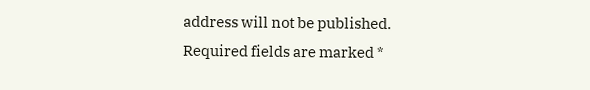address will not be published. Required fields are marked *